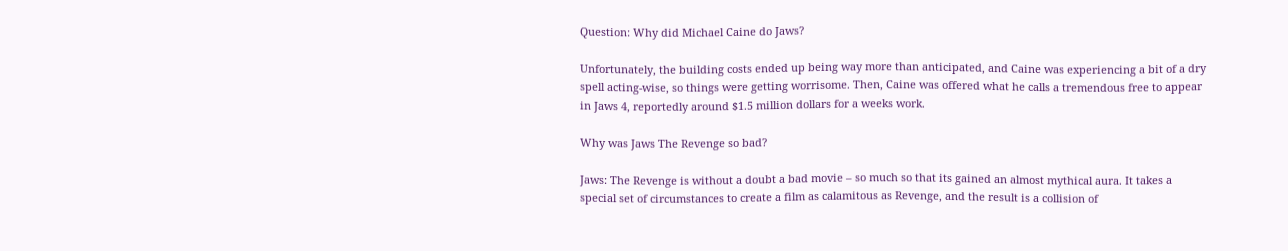Question: Why did Michael Caine do Jaws?

Unfortunately, the building costs ended up being way more than anticipated, and Caine was experiencing a bit of a dry spell acting-wise, so things were getting worrisome. Then, Caine was offered what he calls a tremendous free to appear in Jaws 4, reportedly around $1.5 million dollars for a weeks work.

Why was Jaws The Revenge so bad?

Jaws: The Revenge is without a doubt a bad movie – so much so that its gained an almost mythical aura. It takes a special set of circumstances to create a film as calamitous as Revenge, and the result is a collision of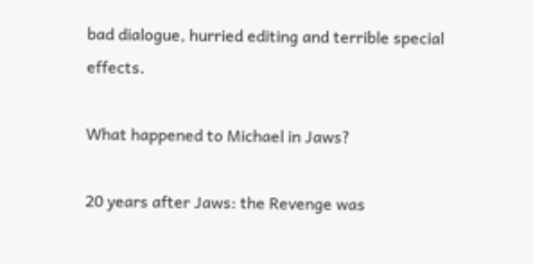bad dialogue, hurried editing and terrible special effects.

What happened to Michael in Jaws?

20 years after Jaws: the Revenge was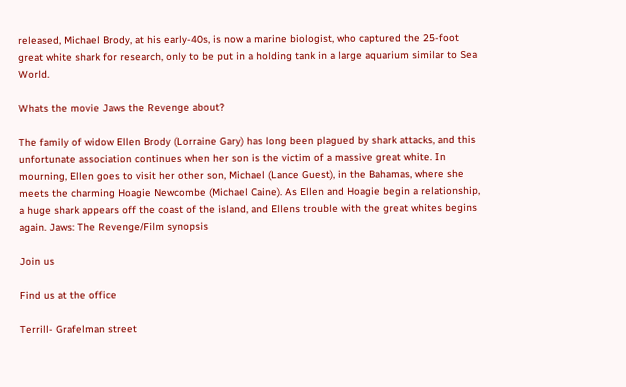released, Michael Brody, at his early-40s, is now a marine biologist, who captured the 25-foot great white shark for research, only to be put in a holding tank in a large aquarium similar to Sea World.

Whats the movie Jaws the Revenge about?

The family of widow Ellen Brody (Lorraine Gary) has long been plagued by shark attacks, and this unfortunate association continues when her son is the victim of a massive great white. In mourning, Ellen goes to visit her other son, Michael (Lance Guest), in the Bahamas, where she meets the charming Hoagie Newcombe (Michael Caine). As Ellen and Hoagie begin a relationship, a huge shark appears off the coast of the island, and Ellens trouble with the great whites begins again. Jaws: The Revenge/Film synopsis

Join us

Find us at the office

Terrill- Grafelman street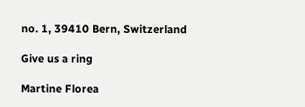no. 1, 39410 Bern, Switzerland

Give us a ring

Martine Florea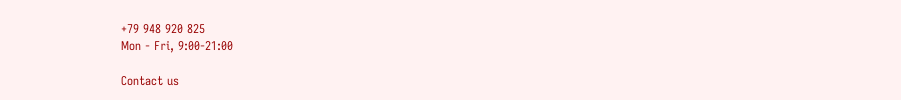+79 948 920 825
Mon - Fri, 9:00-21:00

Contact us